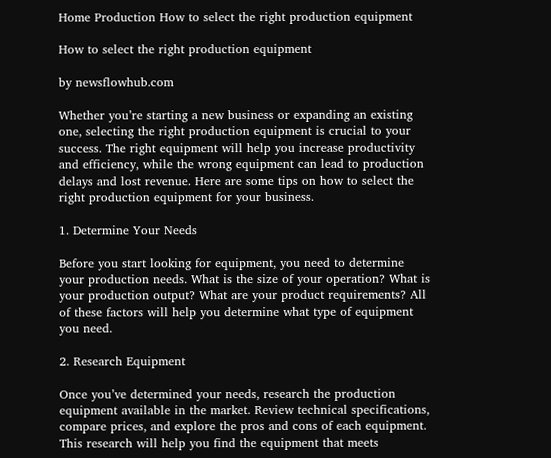Home Production How to select the right production equipment

How to select the right production equipment

by newsflowhub.com

Whether you’re starting a new business or expanding an existing one, selecting the right production equipment is crucial to your success. The right equipment will help you increase productivity and efficiency, while the wrong equipment can lead to production delays and lost revenue. Here are some tips on how to select the right production equipment for your business.

1. Determine Your Needs

Before you start looking for equipment, you need to determine your production needs. What is the size of your operation? What is your production output? What are your product requirements? All of these factors will help you determine what type of equipment you need.

2. Research Equipment

Once you’ve determined your needs, research the production equipment available in the market. Review technical specifications, compare prices, and explore the pros and cons of each equipment. This research will help you find the equipment that meets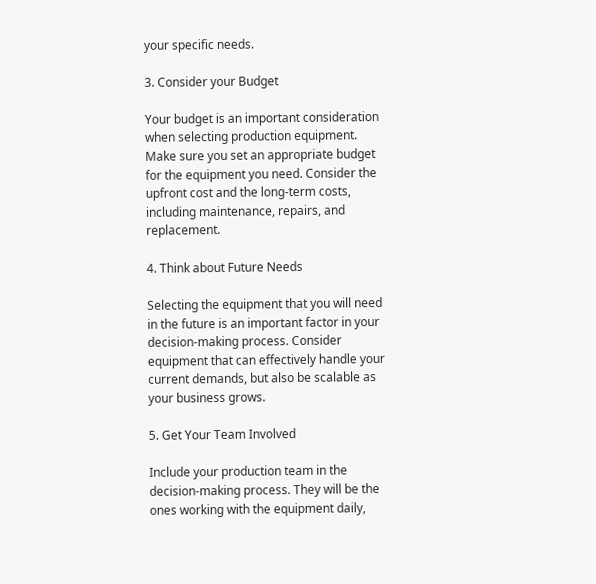your specific needs.

3. Consider your Budget

Your budget is an important consideration when selecting production equipment. Make sure you set an appropriate budget for the equipment you need. Consider the upfront cost and the long-term costs, including maintenance, repairs, and replacement.

4. Think about Future Needs

Selecting the equipment that you will need in the future is an important factor in your decision-making process. Consider equipment that can effectively handle your current demands, but also be scalable as your business grows.

5. Get Your Team Involved

Include your production team in the decision-making process. They will be the ones working with the equipment daily,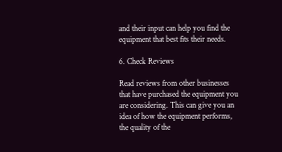and their input can help you find the equipment that best fits their needs.

6. Check Reviews

Read reviews from other businesses that have purchased the equipment you are considering. This can give you an idea of how the equipment performs, the quality of the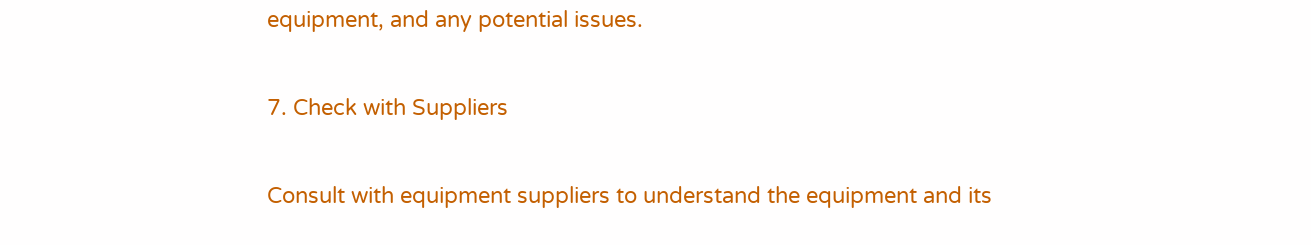equipment, and any potential issues.

7. Check with Suppliers

Consult with equipment suppliers to understand the equipment and its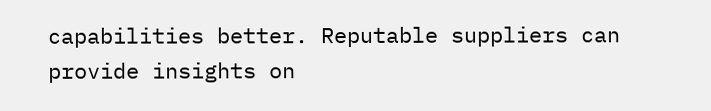capabilities better. Reputable suppliers can provide insights on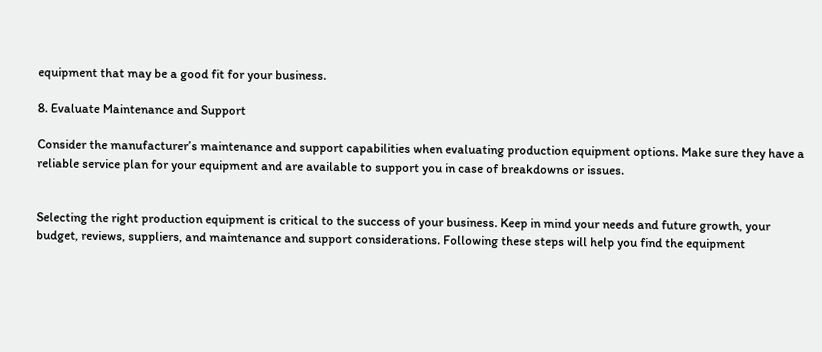equipment that may be a good fit for your business.

8. Evaluate Maintenance and Support

Consider the manufacturer’s maintenance and support capabilities when evaluating production equipment options. Make sure they have a reliable service plan for your equipment and are available to support you in case of breakdowns or issues.


Selecting the right production equipment is critical to the success of your business. Keep in mind your needs and future growth, your budget, reviews, suppliers, and maintenance and support considerations. Following these steps will help you find the equipment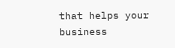that helps your business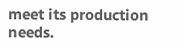meet its production needs.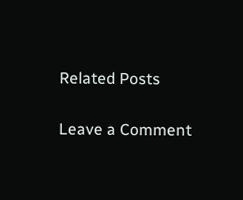Related Posts

Leave a Comment